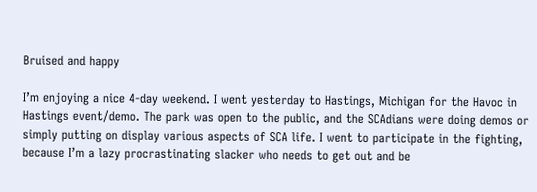Bruised and happy

I’m enjoying a nice 4-day weekend. I went yesterday to Hastings, Michigan for the Havoc in Hastings event/demo. The park was open to the public, and the SCAdians were doing demos or simply putting on display various aspects of SCA life. I went to participate in the fighting, because I’m a lazy procrastinating slacker who needs to get out and be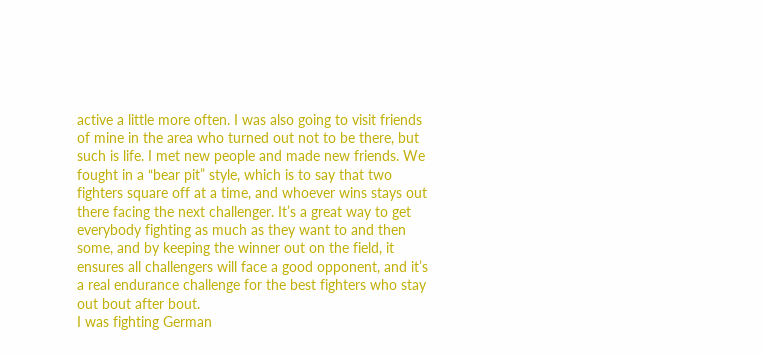active a little more often. I was also going to visit friends of mine in the area who turned out not to be there, but such is life. I met new people and made new friends. We fought in a “bear pit” style, which is to say that two fighters square off at a time, and whoever wins stays out there facing the next challenger. It’s a great way to get everybody fighting as much as they want to and then some, and by keeping the winner out on the field, it ensures all challengers will face a good opponent, and it’s a real endurance challenge for the best fighters who stay out bout after bout.
I was fighting German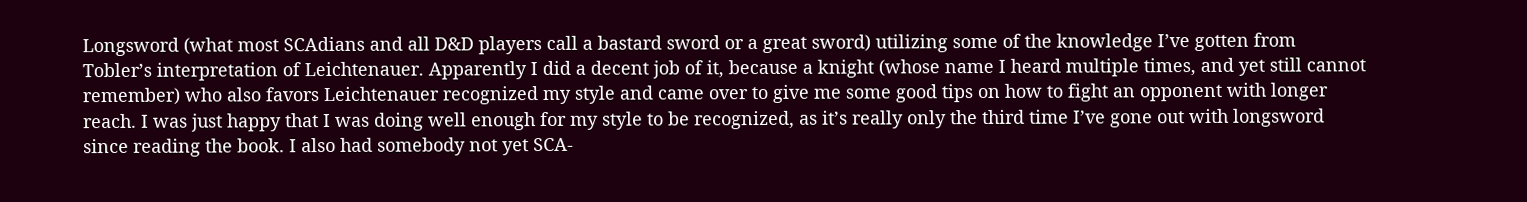Longsword (what most SCAdians and all D&D players call a bastard sword or a great sword) utilizing some of the knowledge I’ve gotten from Tobler’s interpretation of Leichtenauer. Apparently I did a decent job of it, because a knight (whose name I heard multiple times, and yet still cannot remember) who also favors Leichtenauer recognized my style and came over to give me some good tips on how to fight an opponent with longer reach. I was just happy that I was doing well enough for my style to be recognized, as it’s really only the third time I’ve gone out with longsword since reading the book. I also had somebody not yet SCA-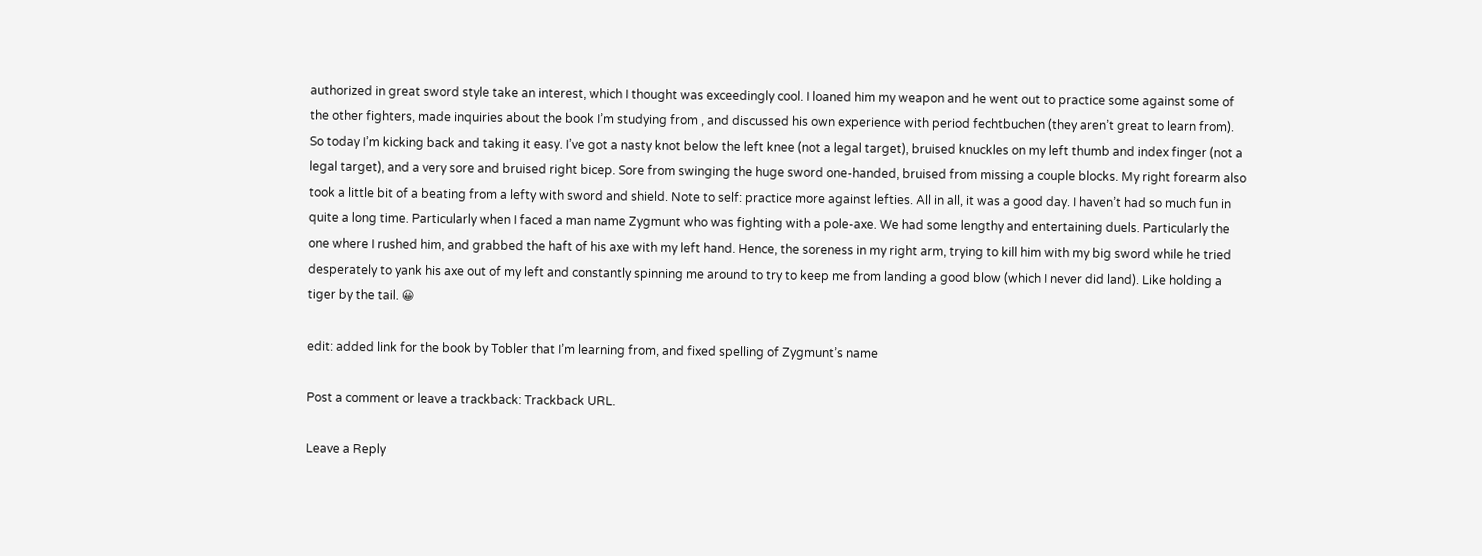authorized in great sword style take an interest, which I thought was exceedingly cool. I loaned him my weapon and he went out to practice some against some of the other fighters, made inquiries about the book I’m studying from , and discussed his own experience with period fechtbuchen (they aren’t great to learn from).
So today I’m kicking back and taking it easy. I’ve got a nasty knot below the left knee (not a legal target), bruised knuckles on my left thumb and index finger (not a legal target), and a very sore and bruised right bicep. Sore from swinging the huge sword one-handed, bruised from missing a couple blocks. My right forearm also took a little bit of a beating from a lefty with sword and shield. Note to self: practice more against lefties. All in all, it was a good day. I haven’t had so much fun in quite a long time. Particularly when I faced a man name Zygmunt who was fighting with a pole-axe. We had some lengthy and entertaining duels. Particularly the one where I rushed him, and grabbed the haft of his axe with my left hand. Hence, the soreness in my right arm, trying to kill him with my big sword while he tried desperately to yank his axe out of my left and constantly spinning me around to try to keep me from landing a good blow (which I never did land). Like holding a tiger by the tail. 😀

edit: added link for the book by Tobler that I’m learning from, and fixed spelling of Zygmunt’s name

Post a comment or leave a trackback: Trackback URL.

Leave a Reply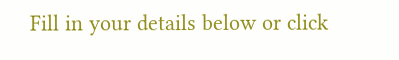Fill in your details below or click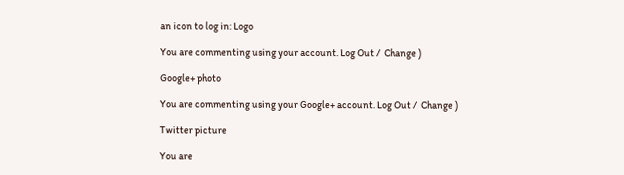an icon to log in: Logo

You are commenting using your account. Log Out /  Change )

Google+ photo

You are commenting using your Google+ account. Log Out /  Change )

Twitter picture

You are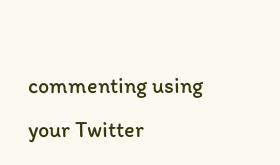commenting using your Twitter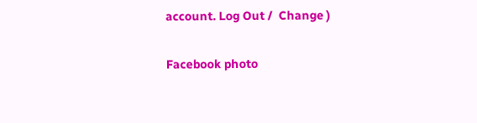account. Log Out /  Change )

Facebook photo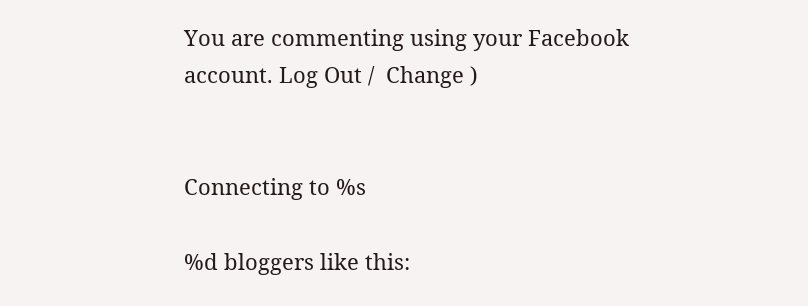You are commenting using your Facebook account. Log Out /  Change )


Connecting to %s

%d bloggers like this: